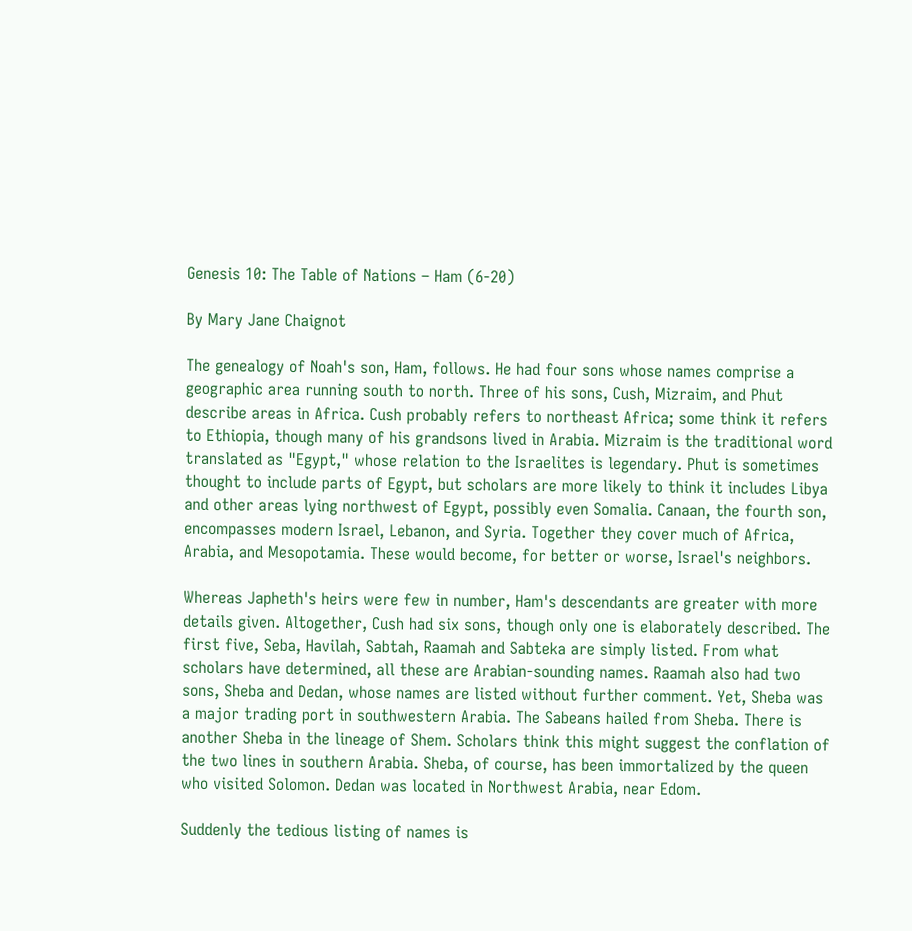Genesis 10: The Table of Nations – Ham (6-20)

By Mary Jane Chaignot

The genealogy of Noah's son, Ham, follows. He had four sons whose names comprise a geographic area running south to north. Three of his sons, Cush, Mizraim, and Phut describe areas in Africa. Cush probably refers to northeast Africa; some think it refers to Ethiopia, though many of his grandsons lived in Arabia. Mizraim is the traditional word translated as "Egypt," whose relation to the Israelites is legendary. Phut is sometimes thought to include parts of Egypt, but scholars are more likely to think it includes Libya and other areas lying northwest of Egypt, possibly even Somalia. Canaan, the fourth son, encompasses modern Israel, Lebanon, and Syria. Together they cover much of Africa, Arabia, and Mesopotamia. These would become, for better or worse, Israel's neighbors.

Whereas Japheth's heirs were few in number, Ham's descendants are greater with more details given. Altogether, Cush had six sons, though only one is elaborately described. The first five, Seba, Havilah, Sabtah, Raamah and Sabteka are simply listed. From what scholars have determined, all these are Arabian-sounding names. Raamah also had two sons, Sheba and Dedan, whose names are listed without further comment. Yet, Sheba was a major trading port in southwestern Arabia. The Sabeans hailed from Sheba. There is another Sheba in the lineage of Shem. Scholars think this might suggest the conflation of the two lines in southern Arabia. Sheba, of course, has been immortalized by the queen who visited Solomon. Dedan was located in Northwest Arabia, near Edom.

Suddenly the tedious listing of names is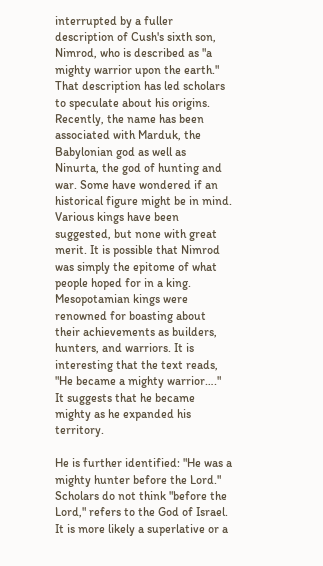interrupted by a fuller description of Cush's sixth son, Nimrod, who is described as "a mighty warrior upon the earth." That description has led scholars to speculate about his origins. Recently, the name has been associated with Marduk, the Babylonian god as well as Ninurta, the god of hunting and war. Some have wondered if an historical figure might be in mind. Various kings have been suggested, but none with great merit. It is possible that Nimrod was simply the epitome of what people hoped for in a king. Mesopotamian kings were renowned for boasting about their achievements as builders, hunters, and warriors. It is interesting that the text reads, "He became a mighty warrior…." It suggests that he became mighty as he expanded his territory.

He is further identified: "He was a mighty hunter before the Lord." Scholars do not think "before the Lord," refers to the God of Israel. It is more likely a superlative or a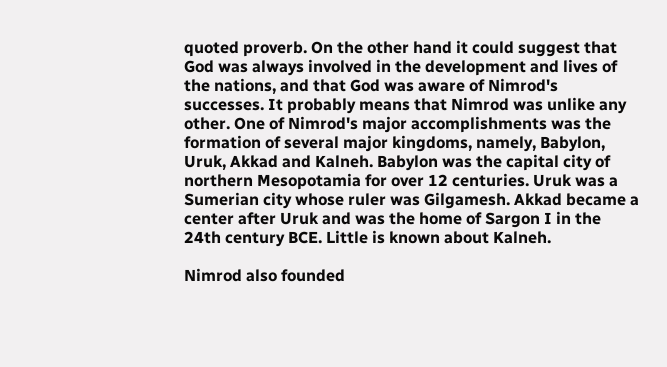quoted proverb. On the other hand it could suggest that God was always involved in the development and lives of the nations, and that God was aware of Nimrod's successes. It probably means that Nimrod was unlike any other. One of Nimrod's major accomplishments was the formation of several major kingdoms, namely, Babylon, Uruk, Akkad and Kalneh. Babylon was the capital city of northern Mesopotamia for over 12 centuries. Uruk was a Sumerian city whose ruler was Gilgamesh. Akkad became a center after Uruk and was the home of Sargon I in the 24th century BCE. Little is known about Kalneh.

Nimrod also founded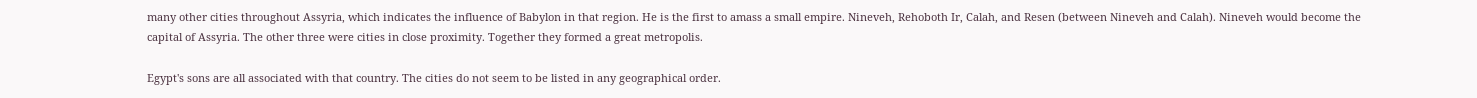many other cities throughout Assyria, which indicates the influence of Babylon in that region. He is the first to amass a small empire. Nineveh, Rehoboth Ir, Calah, and Resen (between Nineveh and Calah). Nineveh would become the capital of Assyria. The other three were cities in close proximity. Together they formed a great metropolis.

Egypt's sons are all associated with that country. The cities do not seem to be listed in any geographical order.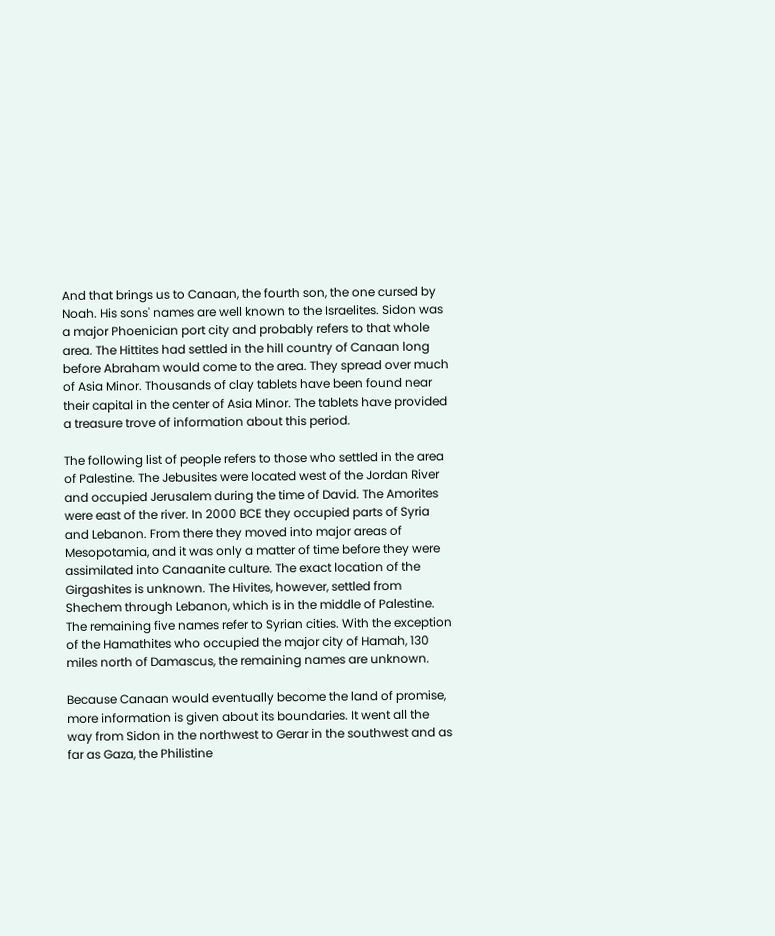And that brings us to Canaan, the fourth son, the one cursed by Noah. His sons' names are well known to the Israelites. Sidon was a major Phoenician port city and probably refers to that whole area. The Hittites had settled in the hill country of Canaan long before Abraham would come to the area. They spread over much of Asia Minor. Thousands of clay tablets have been found near their capital in the center of Asia Minor. The tablets have provided a treasure trove of information about this period.

The following list of people refers to those who settled in the area of Palestine. The Jebusites were located west of the Jordan River and occupied Jerusalem during the time of David. The Amorites were east of the river. In 2000 BCE they occupied parts of Syria and Lebanon. From there they moved into major areas of Mesopotamia, and it was only a matter of time before they were assimilated into Canaanite culture. The exact location of the Girgashites is unknown. The Hivites, however, settled from Shechem through Lebanon, which is in the middle of Palestine. The remaining five names refer to Syrian cities. With the exception of the Hamathites who occupied the major city of Hamah, 130 miles north of Damascus, the remaining names are unknown.

Because Canaan would eventually become the land of promise, more information is given about its boundaries. It went all the way from Sidon in the northwest to Gerar in the southwest and as far as Gaza, the Philistine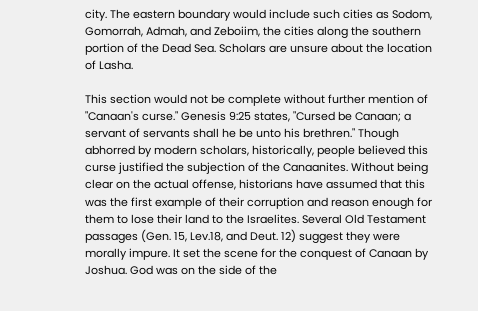city. The eastern boundary would include such cities as Sodom, Gomorrah, Admah, and Zeboiim, the cities along the southern portion of the Dead Sea. Scholars are unsure about the location of Lasha.

This section would not be complete without further mention of "Canaan's curse." Genesis 9:25 states, "Cursed be Canaan; a servant of servants shall he be unto his brethren." Though abhorred by modern scholars, historically, people believed this curse justified the subjection of the Canaanites. Without being clear on the actual offense, historians have assumed that this was the first example of their corruption and reason enough for them to lose their land to the Israelites. Several Old Testament passages (Gen. 15, Lev.18, and Deut. 12) suggest they were morally impure. It set the scene for the conquest of Canaan by Joshua. God was on the side of the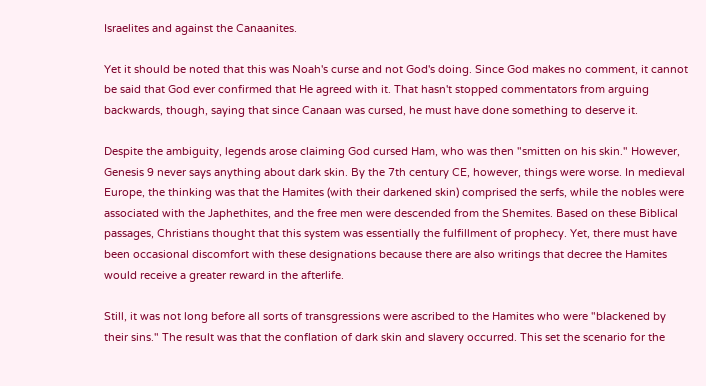Israelites and against the Canaanites.

Yet it should be noted that this was Noah's curse and not God's doing. Since God makes no comment, it cannot be said that God ever confirmed that He agreed with it. That hasn't stopped commentators from arguing backwards, though, saying that since Canaan was cursed, he must have done something to deserve it.

Despite the ambiguity, legends arose claiming God cursed Ham, who was then "smitten on his skin." However, Genesis 9 never says anything about dark skin. By the 7th century CE, however, things were worse. In medieval Europe, the thinking was that the Hamites (with their darkened skin) comprised the serfs, while the nobles were associated with the Japhethites, and the free men were descended from the Shemites. Based on these Biblical passages, Christians thought that this system was essentially the fulfillment of prophecy. Yet, there must have been occasional discomfort with these designations because there are also writings that decree the Hamites would receive a greater reward in the afterlife.

Still, it was not long before all sorts of transgressions were ascribed to the Hamites who were "blackened by their sins." The result was that the conflation of dark skin and slavery occurred. This set the scenario for the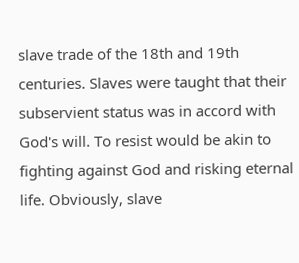slave trade of the 18th and 19th centuries. Slaves were taught that their subservient status was in accord with God's will. To resist would be akin to fighting against God and risking eternal life. Obviously, slave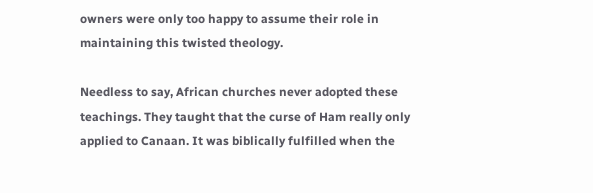owners were only too happy to assume their role in maintaining this twisted theology.

Needless to say, African churches never adopted these teachings. They taught that the curse of Ham really only applied to Canaan. It was biblically fulfilled when the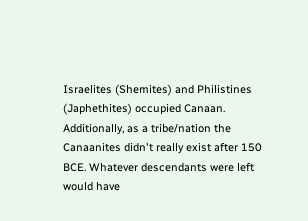Israelites (Shemites) and Philistines (Japhethites) occupied Canaan. Additionally, as a tribe/nation the Canaanites didn't really exist after 150 BCE. Whatever descendants were left would have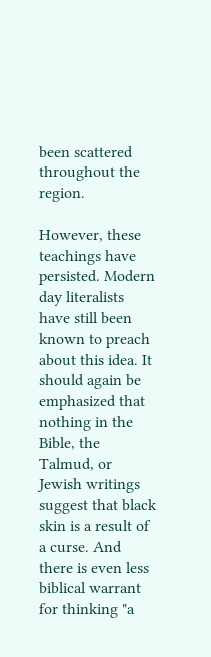been scattered throughout the region.

However, these teachings have persisted. Modern day literalists have still been known to preach about this idea. It should again be emphasized that nothing in the Bible, the Talmud, or Jewish writings suggest that black skin is a result of a curse. And there is even less biblical warrant for thinking "a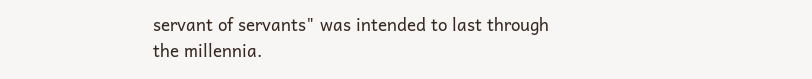servant of servants" was intended to last through the millennia.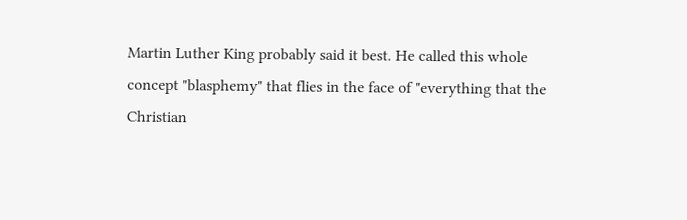Martin Luther King probably said it best. He called this whole concept "blasphemy" that flies in the face of "everything that the Christian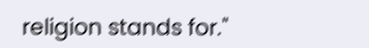religion stands for."